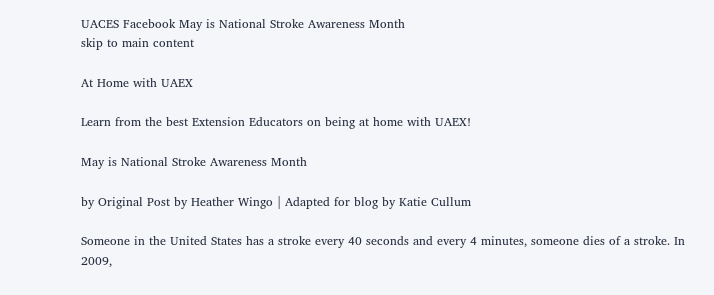UACES Facebook May is National Stroke Awareness Month
skip to main content

At Home with UAEX

Learn from the best Extension Educators on being at home with UAEX!

May is National Stroke Awareness Month

by Original Post by Heather Wingo | Adapted for blog by Katie Cullum

Someone in the United States has a stroke every 40 seconds and every 4 minutes, someone dies of a stroke. In 2009,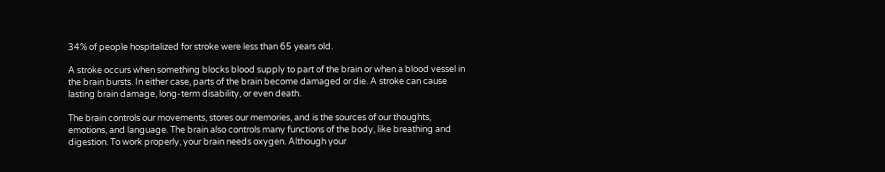34% of people hospitalized for stroke were less than 65 years old.

A stroke occurs when something blocks blood supply to part of the brain or when a blood vessel in the brain bursts. In either case, parts of the brain become damaged or die. A stroke can cause lasting brain damage, long-term disability, or even death.

The brain controls our movements, stores our memories, and is the sources of our thoughts, emotions, and language. The brain also controls many functions of the body, like breathing and digestion. To work properly, your brain needs oxygen. Although your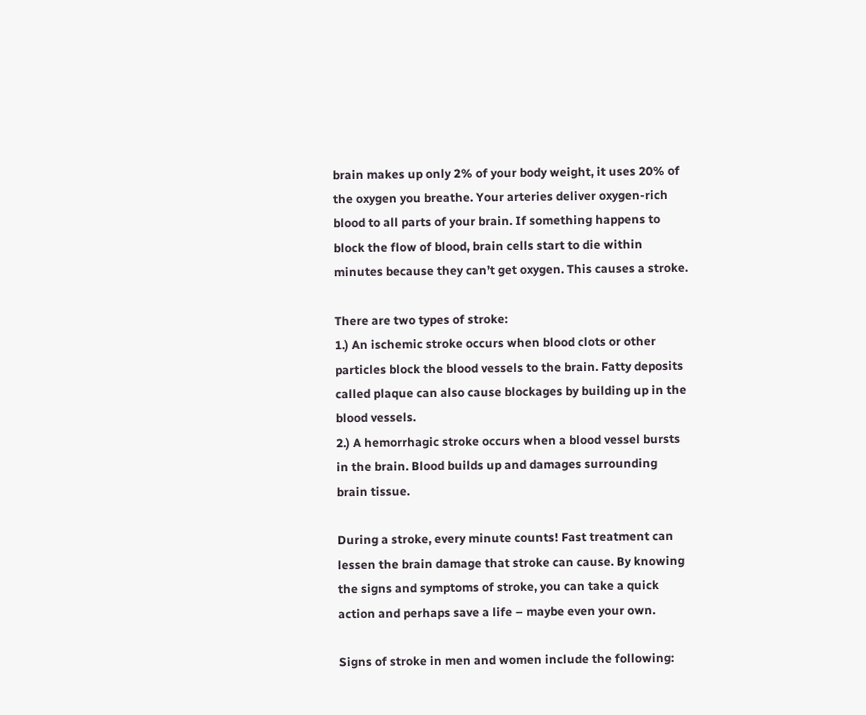brain makes up only 2% of your body weight, it uses 20% of the oxygen you breathe. Your arteries deliver oxygen-rich blood to all parts of your brain. If something happens to block the flow of blood, brain cells start to die within minutes because they can’t get oxygen. This causes a stroke.

There are two types of stroke:
1.) An ischemic stroke occurs when blood clots or other particles block the blood vessels to the brain. Fatty deposits called plaque can also cause blockages by building up in the blood vessels.
2.) A hemorrhagic stroke occurs when a blood vessel bursts in the brain. Blood builds up and damages surrounding brain tissue.

During a stroke, every minute counts! Fast treatment can lessen the brain damage that stroke can cause. By knowing the signs and symptoms of stroke, you can take a quick action and perhaps save a life – maybe even your own.

Signs of stroke in men and women include the following: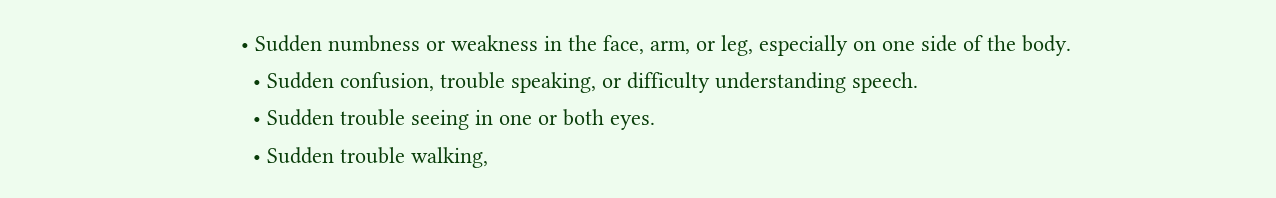• Sudden numbness or weakness in the face, arm, or leg, especially on one side of the body.
  • Sudden confusion, trouble speaking, or difficulty understanding speech.
  • Sudden trouble seeing in one or both eyes.
  • Sudden trouble walking,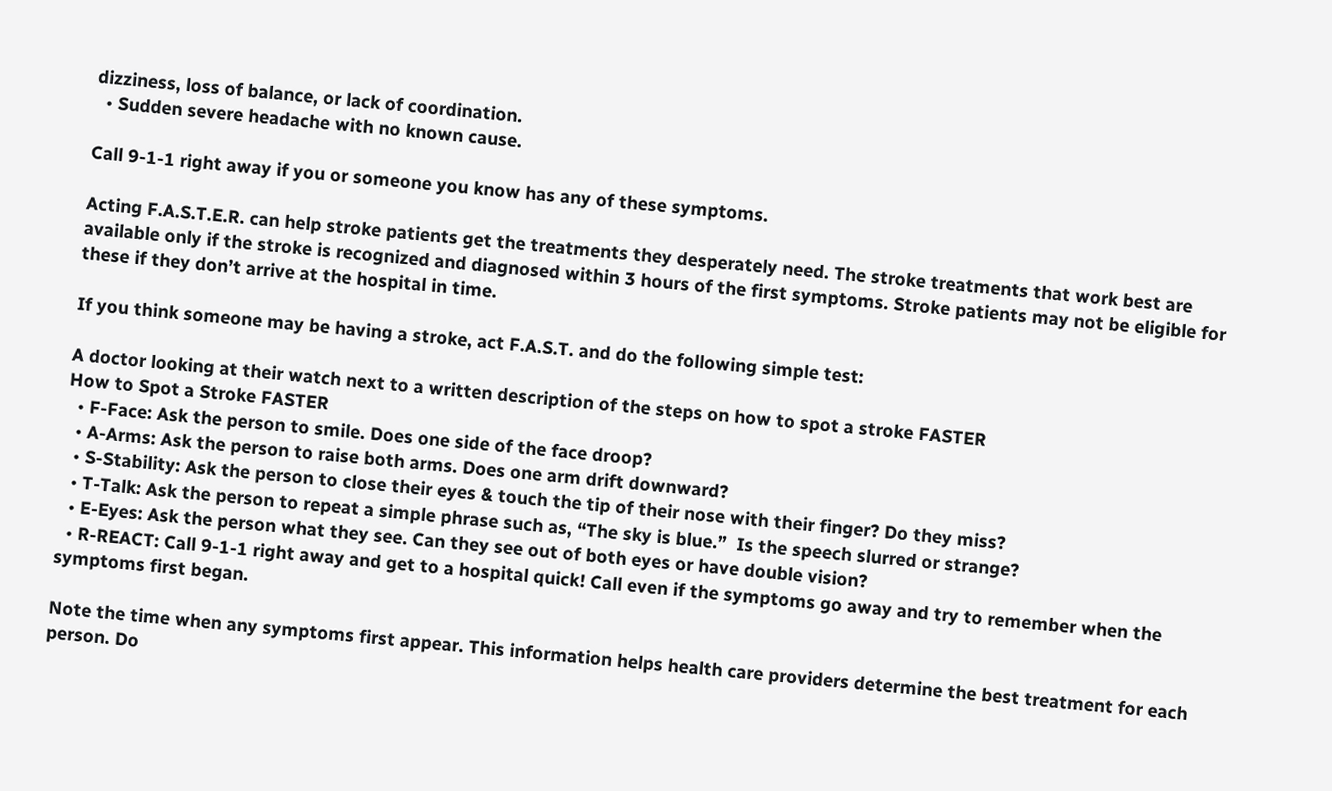dizziness, loss of balance, or lack of coordination.
  • Sudden severe headache with no known cause.

Call 9-1-1 right away if you or someone you know has any of these symptoms.

Acting F.A.S.T.E.R. can help stroke patients get the treatments they desperately need. The stroke treatments that work best are available only if the stroke is recognized and diagnosed within 3 hours of the first symptoms. Stroke patients may not be eligible for these if they don’t arrive at the hospital in time.

If you think someone may be having a stroke, act F.A.S.T. and do the following simple test:

A doctor looking at their watch next to a written description of the steps on how to spot a stroke FASTER
How to Spot a Stroke FASTER
  • F-Face: Ask the person to smile. Does one side of the face droop?
  • A-Arms: Ask the person to raise both arms. Does one arm drift downward?
  • S-Stability: Ask the person to close their eyes & touch the tip of their nose with their finger? Do they miss?
  • T-Talk: Ask the person to repeat a simple phrase such as, “The sky is blue.”  Is the speech slurred or strange?
  • E-Eyes: Ask the person what they see. Can they see out of both eyes or have double vision?
  • R-REACT: Call 9-1-1 right away and get to a hospital quick! Call even if the symptoms go away and try to remember when the symptoms first began.

Note the time when any symptoms first appear. This information helps health care providers determine the best treatment for each person. Do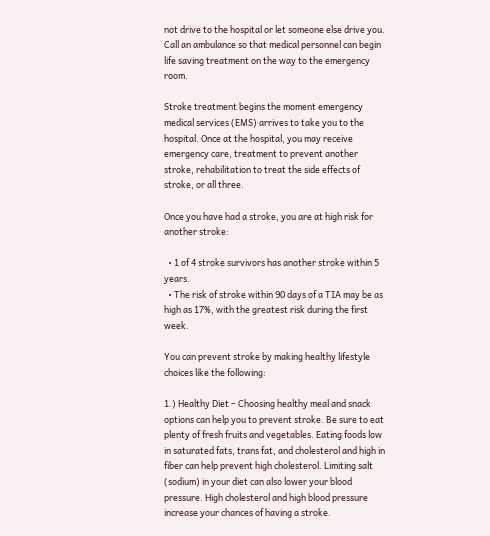not drive to the hospital or let someone else drive you. Call an ambulance so that medical personnel can begin life saving treatment on the way to the emergency room.

Stroke treatment begins the moment emergency medical services (EMS) arrives to take you to the hospital. Once at the hospital, you may receive emergency care, treatment to prevent another stroke, rehabilitation to treat the side effects of stroke, or all three.

Once you have had a stroke, you are at high risk for another stroke:

  • 1 of 4 stroke survivors has another stroke within 5 years.
  • The risk of stroke within 90 days of a TIA may be as high as 17%, with the greatest risk during the first week.

You can prevent stroke by making healthy lifestyle choices like the following:

1.) Healthy Diet – Choosing healthy meal and snack options can help you to prevent stroke. Be sure to eat plenty of fresh fruits and vegetables. Eating foods low in saturated fats, trans fat, and cholesterol and high in fiber can help prevent high cholesterol. Limiting salt (sodium) in your diet can also lower your blood pressure. High cholesterol and high blood pressure increase your chances of having a stroke.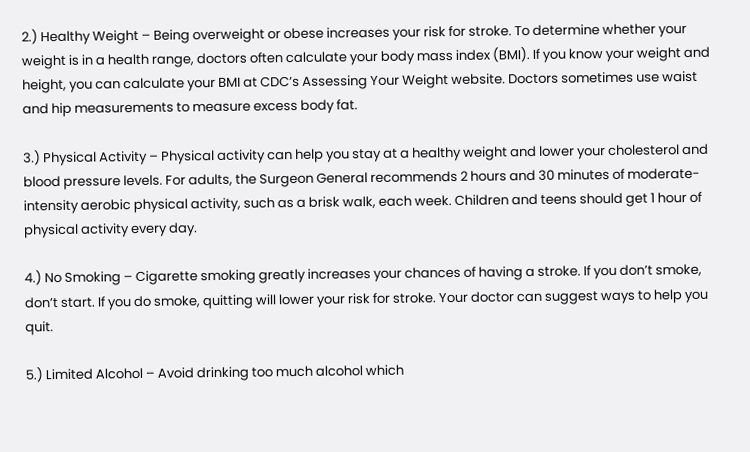2.) Healthy Weight – Being overweight or obese increases your risk for stroke. To determine whether your weight is in a health range, doctors often calculate your body mass index (BMI). If you know your weight and height, you can calculate your BMI at CDC’s Assessing Your Weight website. Doctors sometimes use waist and hip measurements to measure excess body fat.

3.) Physical Activity – Physical activity can help you stay at a healthy weight and lower your cholesterol and blood pressure levels. For adults, the Surgeon General recommends 2 hours and 30 minutes of moderate-intensity aerobic physical activity, such as a brisk walk, each week. Children and teens should get 1 hour of physical activity every day.

4.) No Smoking – Cigarette smoking greatly increases your chances of having a stroke. If you don’t smoke, don’t start. If you do smoke, quitting will lower your risk for stroke. Your doctor can suggest ways to help you quit.

5.) Limited Alcohol – Avoid drinking too much alcohol which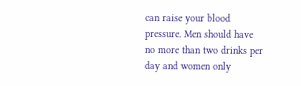can raise your blood pressure. Men should have no more than two drinks per day and women only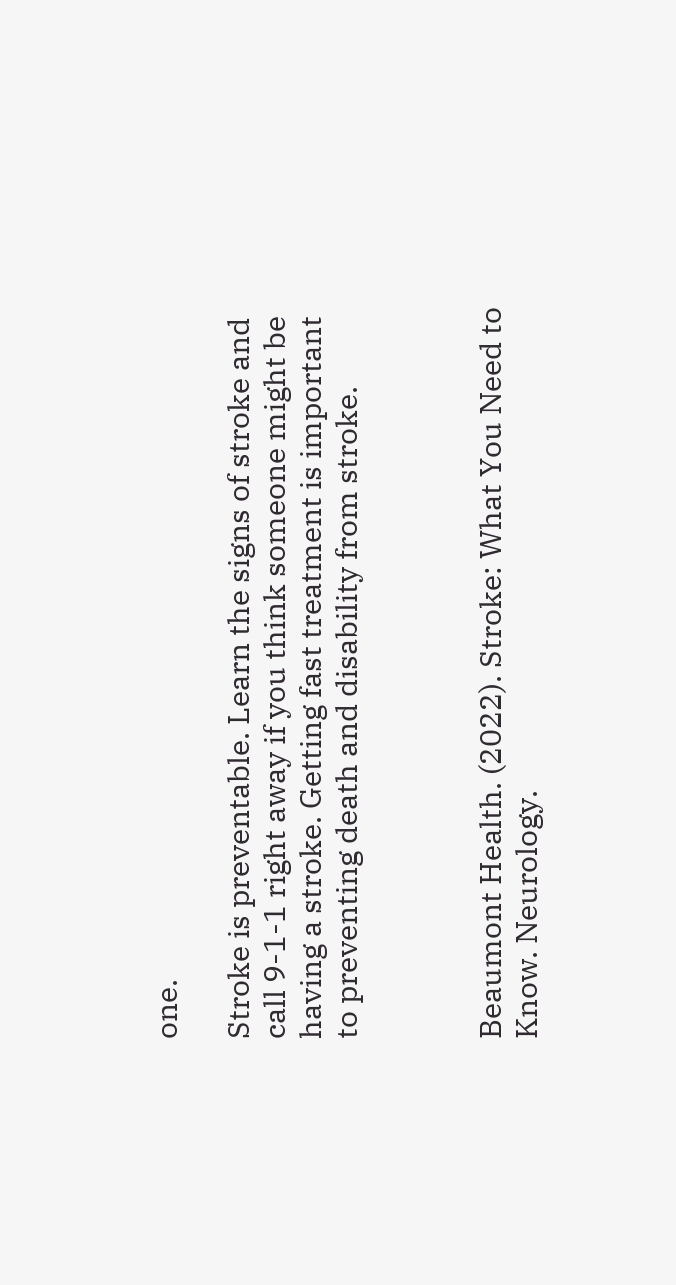one.

Stroke is preventable. Learn the signs of stroke and call 9-1-1 right away if you think someone might be having a stroke. Getting fast treatment is important to preventing death and disability from stroke.



Beaumont Health. (2022). Stroke: What You Need to Know. Neurology.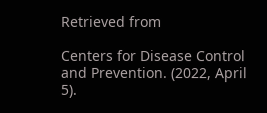Retrieved from

Centers for Disease Control and Prevention. (2022, April 5).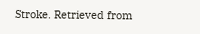Stroke. Retrieved from